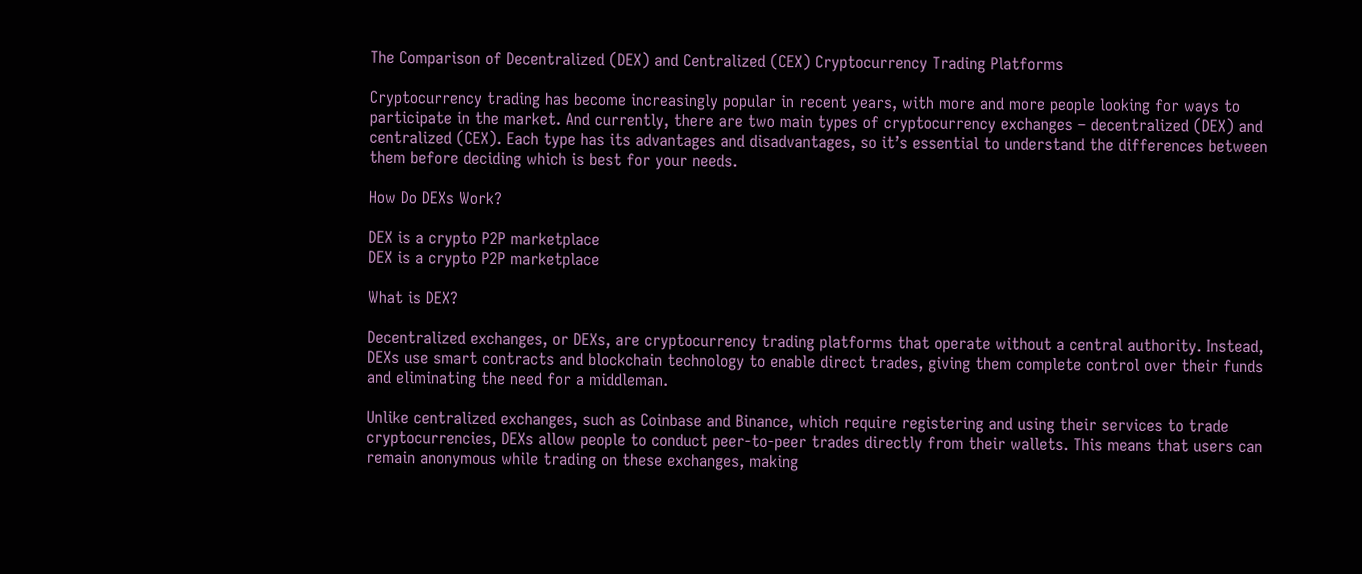The Comparison of Decentralized (DEX) and Centralized (CEX) Cryptocurrency Trading Platforms

Cryptocurrency trading has become increasingly popular in recent years, with more and more people looking for ways to participate in the market. And currently, there are two main types of cryptocurrency exchanges – decentralized (DEX) and centralized (CEX). Each type has its advantages and disadvantages, so it’s essential to understand the differences between them before deciding which is best for your needs.

How Do DEXs Work?

DEX is a crypto P2P marketplace
DEX is a crypto P2P marketplace

What is DEX?

Decentralized exchanges, or DEXs, are cryptocurrency trading platforms that operate without a central authority. Instead, DEXs use smart contracts and blockchain technology to enable direct trades, giving them complete control over their funds and eliminating the need for a middleman.

Unlike centralized exchanges, such as Coinbase and Binance, which require registering and using their services to trade cryptocurrencies, DEXs allow people to conduct peer-to-peer trades directly from their wallets. This means that users can remain anonymous while trading on these exchanges, making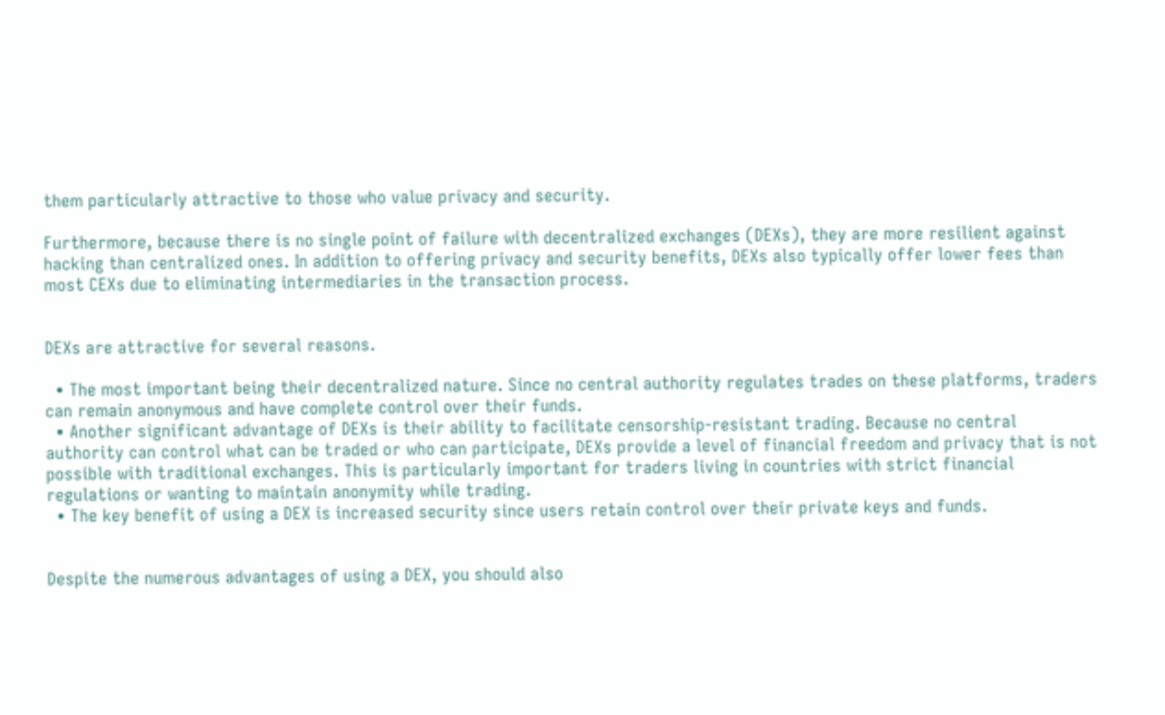them particularly attractive to those who value privacy and security.

Furthermore, because there is no single point of failure with decentralized exchanges (DEXs), they are more resilient against hacking than centralized ones. In addition to offering privacy and security benefits, DEXs also typically offer lower fees than most CEXs due to eliminating intermediaries in the transaction process.


DEXs are attractive for several reasons.

  • The most important being their decentralized nature. Since no central authority regulates trades on these platforms, traders can remain anonymous and have complete control over their funds.
  • Another significant advantage of DEXs is their ability to facilitate censorship-resistant trading. Because no central authority can control what can be traded or who can participate, DEXs provide a level of financial freedom and privacy that is not possible with traditional exchanges. This is particularly important for traders living in countries with strict financial regulations or wanting to maintain anonymity while trading.
  • The key benefit of using a DEX is increased security since users retain control over their private keys and funds.


Despite the numerous advantages of using a DEX, you should also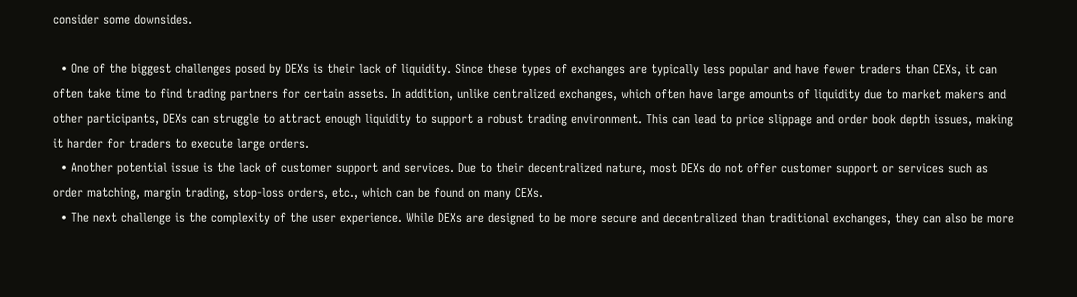consider some downsides.

  • One of the biggest challenges posed by DEXs is their lack of liquidity. Since these types of exchanges are typically less popular and have fewer traders than CEXs, it can often take time to find trading partners for certain assets. In addition, unlike centralized exchanges, which often have large amounts of liquidity due to market makers and other participants, DEXs can struggle to attract enough liquidity to support a robust trading environment. This can lead to price slippage and order book depth issues, making it harder for traders to execute large orders.
  • Another potential issue is the lack of customer support and services. Due to their decentralized nature, most DEXs do not offer customer support or services such as order matching, margin trading, stop-loss orders, etc., which can be found on many CEXs.
  • The next challenge is the complexity of the user experience. While DEXs are designed to be more secure and decentralized than traditional exchanges, they can also be more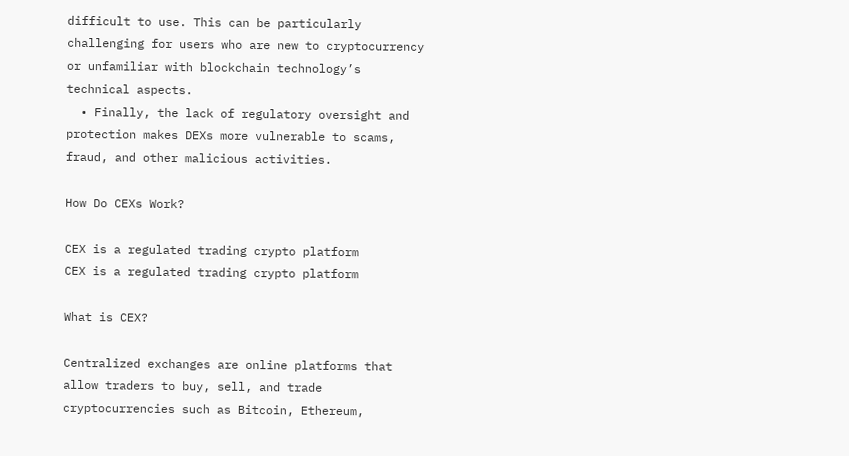difficult to use. This can be particularly challenging for users who are new to cryptocurrency or unfamiliar with blockchain technology’s technical aspects.
  • Finally, the lack of regulatory oversight and protection makes DEXs more vulnerable to scams, fraud, and other malicious activities.

How Do CEXs Work?

CEX is a regulated trading crypto platform
CEX is a regulated trading crypto platform

What is CEX?

Centralized exchanges are online platforms that allow traders to buy, sell, and trade cryptocurrencies such as Bitcoin, Ethereum,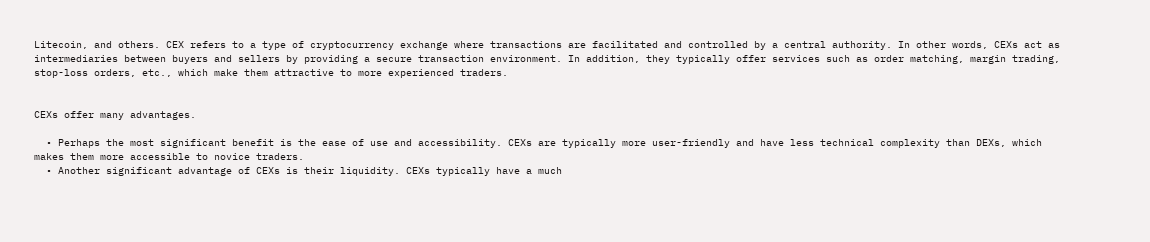Litecoin, and others. CEX refers to a type of cryptocurrency exchange where transactions are facilitated and controlled by a central authority. In other words, CEXs act as intermediaries between buyers and sellers by providing a secure transaction environment. In addition, they typically offer services such as order matching, margin trading, stop-loss orders, etc., which make them attractive to more experienced traders.


CEXs offer many advantages.

  • Perhaps the most significant benefit is the ease of use and accessibility. CEXs are typically more user-friendly and have less technical complexity than DEXs, which makes them more accessible to novice traders.
  • Another significant advantage of CEXs is their liquidity. CEXs typically have a much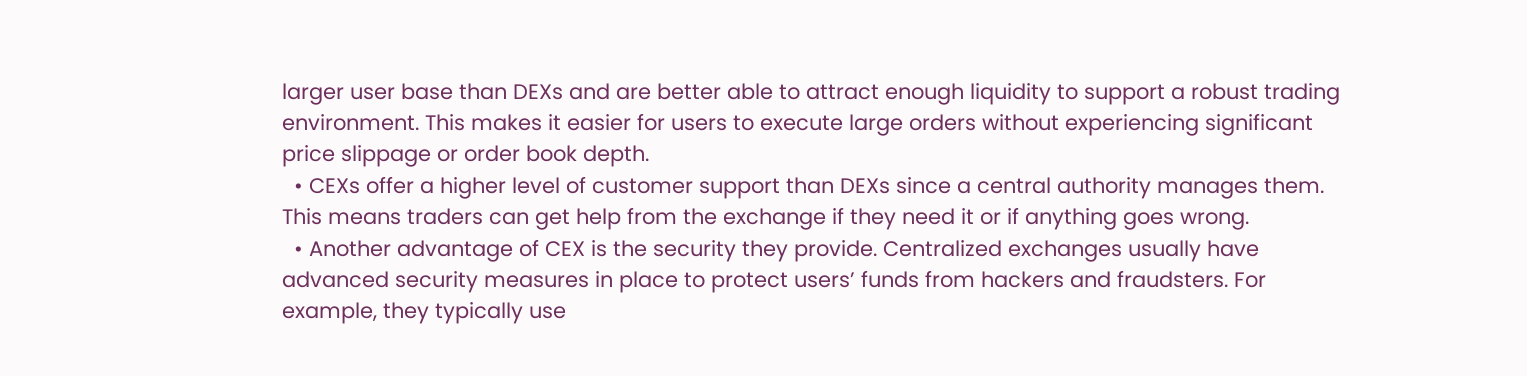larger user base than DEXs and are better able to attract enough liquidity to support a robust trading environment. This makes it easier for users to execute large orders without experiencing significant price slippage or order book depth.
  • CEXs offer a higher level of customer support than DEXs since a central authority manages them. This means traders can get help from the exchange if they need it or if anything goes wrong.
  • Another advantage of CEX is the security they provide. Centralized exchanges usually have advanced security measures in place to protect users’ funds from hackers and fraudsters. For example, they typically use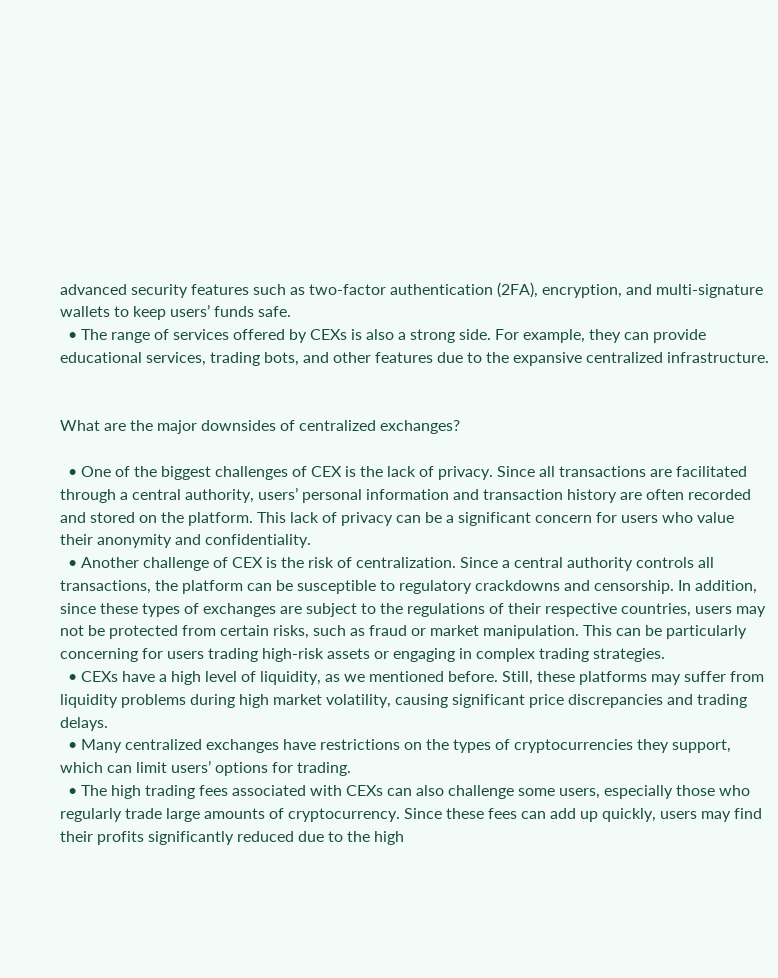advanced security features such as two-factor authentication (2FA), encryption, and multi-signature wallets to keep users’ funds safe.
  • The range of services offered by CEXs is also a strong side. For example, they can provide educational services, trading bots, and other features due to the expansive centralized infrastructure.


What are the major downsides of centralized exchanges?

  • One of the biggest challenges of CEX is the lack of privacy. Since all transactions are facilitated through a central authority, users’ personal information and transaction history are often recorded and stored on the platform. This lack of privacy can be a significant concern for users who value their anonymity and confidentiality.
  • Another challenge of CEX is the risk of centralization. Since a central authority controls all transactions, the platform can be susceptible to regulatory crackdowns and censorship. In addition, since these types of exchanges are subject to the regulations of their respective countries, users may not be protected from certain risks, such as fraud or market manipulation. This can be particularly concerning for users trading high-risk assets or engaging in complex trading strategies.
  • CEXs have a high level of liquidity, as we mentioned before. Still, these platforms may suffer from liquidity problems during high market volatility, causing significant price discrepancies and trading delays.
  • Many centralized exchanges have restrictions on the types of cryptocurrencies they support, which can limit users’ options for trading.
  • The high trading fees associated with CEXs can also challenge some users, especially those who regularly trade large amounts of cryptocurrency. Since these fees can add up quickly, users may find their profits significantly reduced due to the high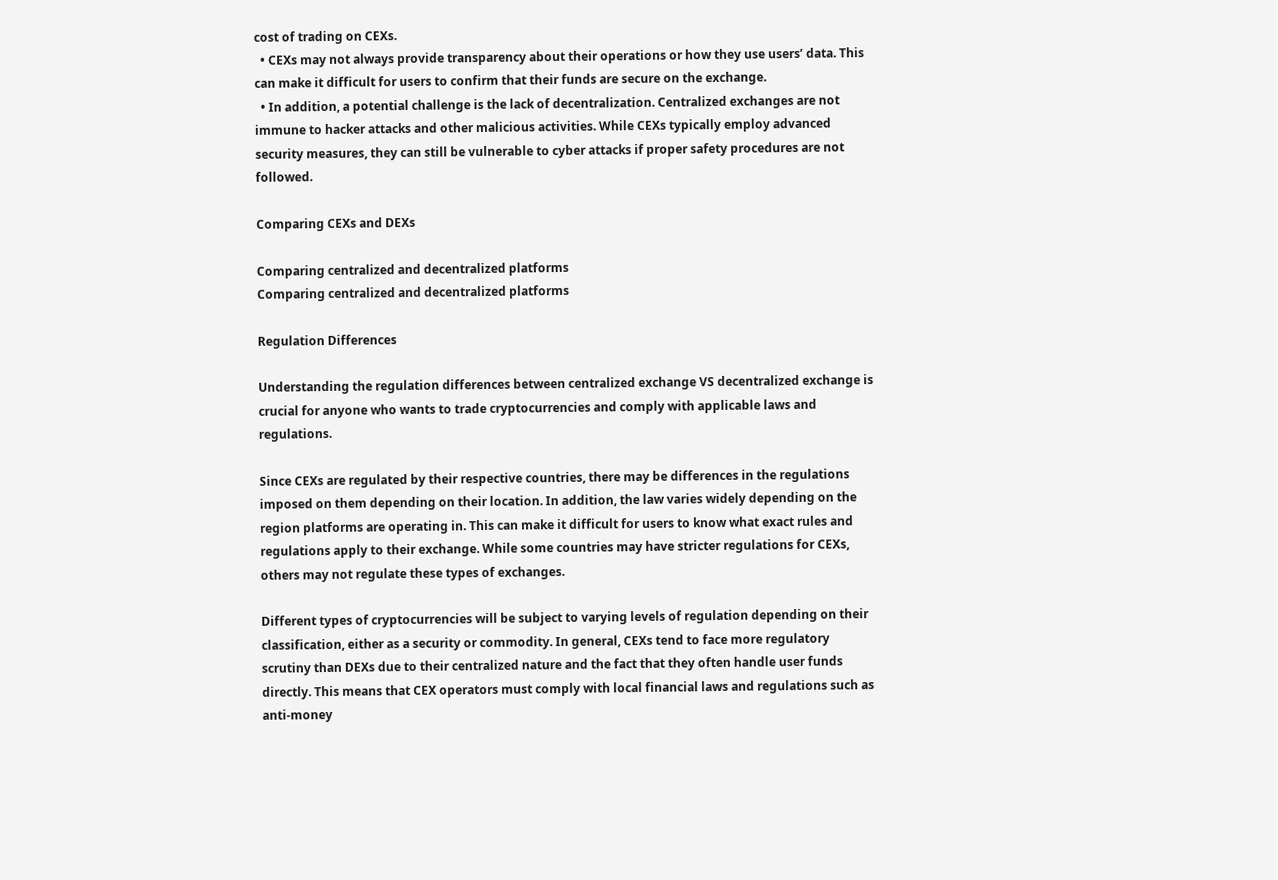cost of trading on CEXs.
  • CEXs may not always provide transparency about their operations or how they use users’ data. This can make it difficult for users to confirm that their funds are secure on the exchange.
  • In addition, a potential challenge is the lack of decentralization. Centralized exchanges are not immune to hacker attacks and other malicious activities. While CEXs typically employ advanced security measures, they can still be vulnerable to cyber attacks if proper safety procedures are not followed.

Comparing CEXs and DEXs

Comparing centralized and decentralized platforms
Comparing centralized and decentralized platforms

Regulation Differences

Understanding the regulation differences between centralized exchange VS decentralized exchange is crucial for anyone who wants to trade cryptocurrencies and comply with applicable laws and regulations.

Since CEXs are regulated by their respective countries, there may be differences in the regulations imposed on them depending on their location. In addition, the law varies widely depending on the region platforms are operating in. This can make it difficult for users to know what exact rules and regulations apply to their exchange. While some countries may have stricter regulations for CEXs, others may not regulate these types of exchanges.

Different types of cryptocurrencies will be subject to varying levels of regulation depending on their classification, either as a security or commodity. In general, CEXs tend to face more regulatory scrutiny than DEXs due to their centralized nature and the fact that they often handle user funds directly. This means that CEX operators must comply with local financial laws and regulations such as anti-money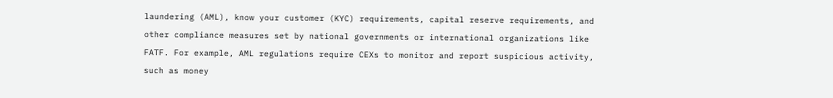laundering (AML), know your customer (KYC) requirements, capital reserve requirements, and other compliance measures set by national governments or international organizations like FATF. For example, AML regulations require CEXs to monitor and report suspicious activity, such as money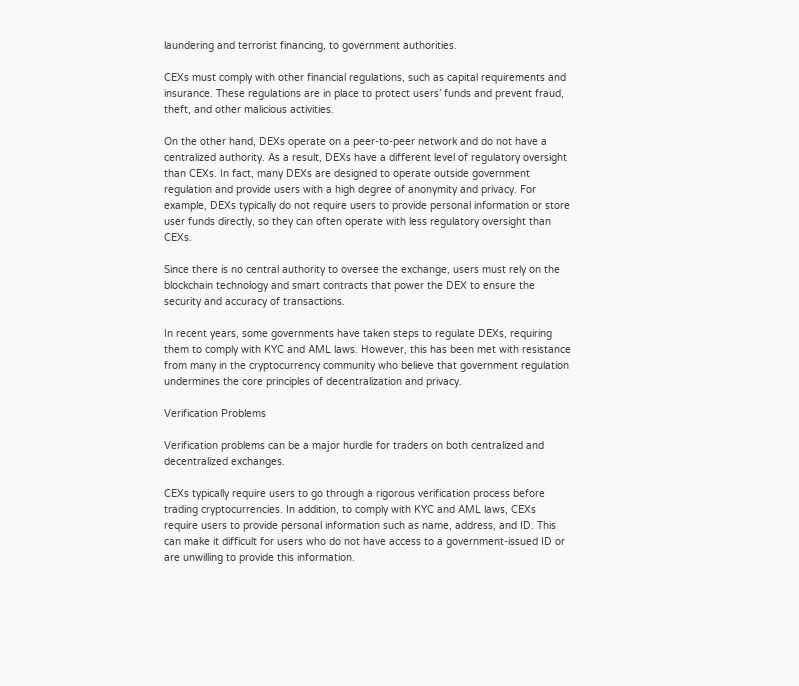laundering and terrorist financing, to government authorities.

CEXs must comply with other financial regulations, such as capital requirements and insurance. These regulations are in place to protect users’ funds and prevent fraud, theft, and other malicious activities.

On the other hand, DEXs operate on a peer-to-peer network and do not have a centralized authority. As a result, DEXs have a different level of regulatory oversight than CEXs. In fact, many DEXs are designed to operate outside government regulation and provide users with a high degree of anonymity and privacy. For example, DEXs typically do not require users to provide personal information or store user funds directly, so they can often operate with less regulatory oversight than CEXs.

Since there is no central authority to oversee the exchange, users must rely on the blockchain technology and smart contracts that power the DEX to ensure the security and accuracy of transactions.

In recent years, some governments have taken steps to regulate DEXs, requiring them to comply with KYC and AML laws. However, this has been met with resistance from many in the cryptocurrency community who believe that government regulation undermines the core principles of decentralization and privacy.

Verification Problems

Verification problems can be a major hurdle for traders on both centralized and decentralized exchanges.

CEXs typically require users to go through a rigorous verification process before trading cryptocurrencies. In addition, to comply with KYC and AML laws, CEXs require users to provide personal information such as name, address, and ID. This can make it difficult for users who do not have access to a government-issued ID or are unwilling to provide this information.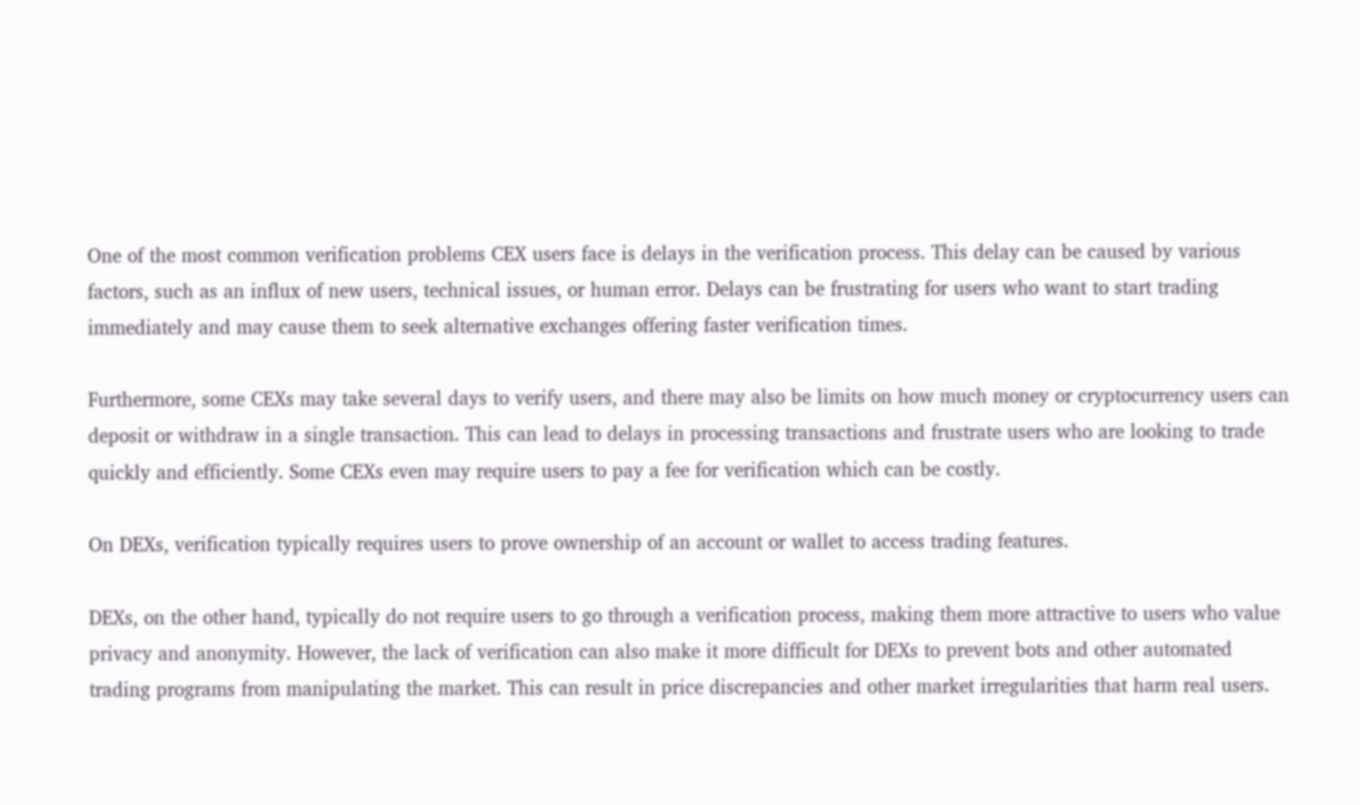One of the most common verification problems CEX users face is delays in the verification process. This delay can be caused by various factors, such as an influx of new users, technical issues, or human error. Delays can be frustrating for users who want to start trading immediately and may cause them to seek alternative exchanges offering faster verification times.

Furthermore, some CEXs may take several days to verify users, and there may also be limits on how much money or cryptocurrency users can deposit or withdraw in a single transaction. This can lead to delays in processing transactions and frustrate users who are looking to trade quickly and efficiently. Some CEXs even may require users to pay a fee for verification which can be costly.

On DEXs, verification typically requires users to prove ownership of an account or wallet to access trading features.

DEXs, on the other hand, typically do not require users to go through a verification process, making them more attractive to users who value privacy and anonymity. However, the lack of verification can also make it more difficult for DEXs to prevent bots and other automated trading programs from manipulating the market. This can result in price discrepancies and other market irregularities that harm real users.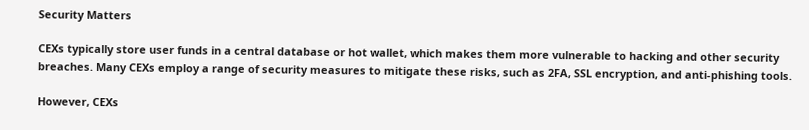Security Matters

CEXs typically store user funds in a central database or hot wallet, which makes them more vulnerable to hacking and other security breaches. Many CEXs employ a range of security measures to mitigate these risks, such as 2FA, SSL encryption, and anti-phishing tools.

However, CEXs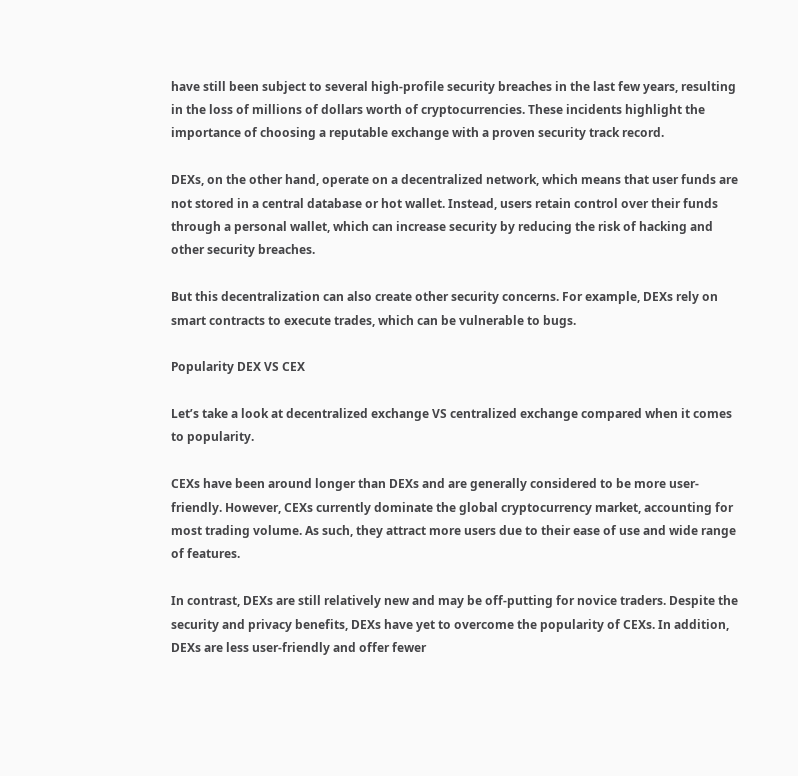have still been subject to several high-profile security breaches in the last few years, resulting in the loss of millions of dollars worth of cryptocurrencies. These incidents highlight the importance of choosing a reputable exchange with a proven security track record.

DEXs, on the other hand, operate on a decentralized network, which means that user funds are not stored in a central database or hot wallet. Instead, users retain control over their funds through a personal wallet, which can increase security by reducing the risk of hacking and other security breaches.

But this decentralization can also create other security concerns. For example, DEXs rely on smart contracts to execute trades, which can be vulnerable to bugs.

Popularity DEX VS CEX

Let’s take a look at decentralized exchange VS centralized exchange compared when it comes to popularity.

CEXs have been around longer than DEXs and are generally considered to be more user-friendly. However, CEXs currently dominate the global cryptocurrency market, accounting for most trading volume. As such, they attract more users due to their ease of use and wide range of features.

In contrast, DEXs are still relatively new and may be off-putting for novice traders. Despite the security and privacy benefits, DEXs have yet to overcome the popularity of CEXs. In addition, DEXs are less user-friendly and offer fewer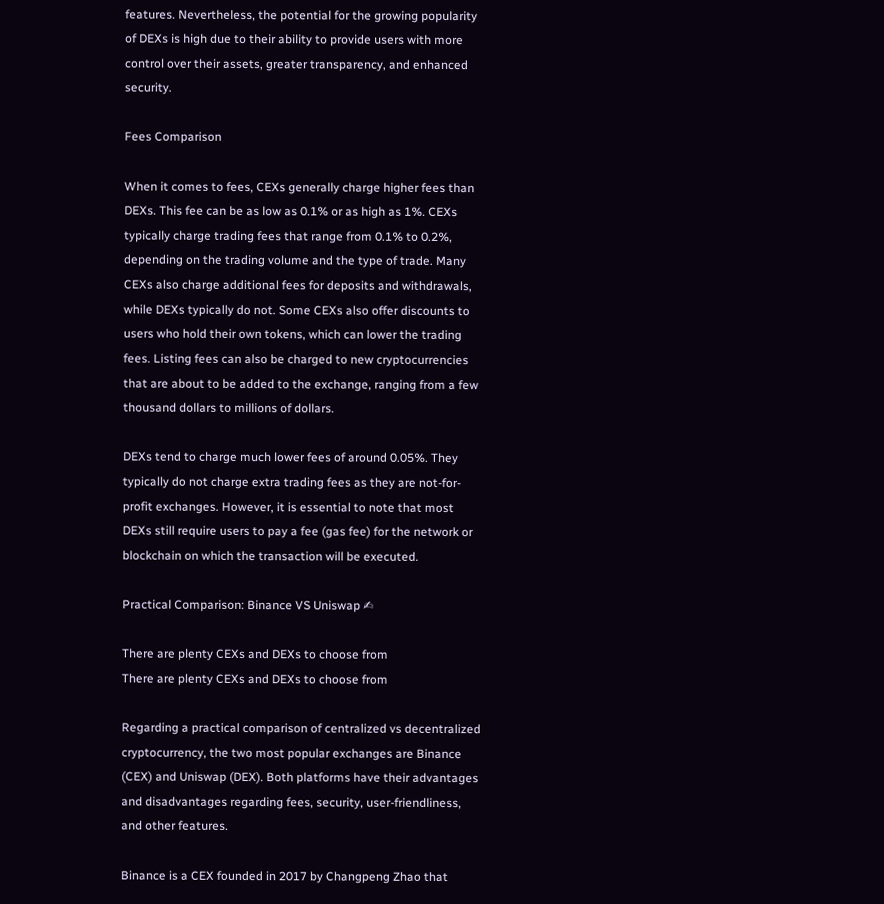features. Nevertheless, the potential for the growing popularity of DEXs is high due to their ability to provide users with more control over their assets, greater transparency, and enhanced security.

Fees Comparison

When it comes to fees, CEXs generally charge higher fees than DEXs. This fee can be as low as 0.1% or as high as 1%. CEXs typically charge trading fees that range from 0.1% to 0.2%, depending on the trading volume and the type of trade. Many CEXs also charge additional fees for deposits and withdrawals, while DEXs typically do not. Some CEXs also offer discounts to users who hold their own tokens, which can lower the trading fees. Listing fees can also be charged to new cryptocurrencies that are about to be added to the exchange, ranging from a few thousand dollars to millions of dollars.

DEXs tend to charge much lower fees of around 0.05%. They typically do not charge extra trading fees as they are not-for-profit exchanges. However, it is essential to note that most DEXs still require users to pay a fee (gas fee) for the network or blockchain on which the transaction will be executed.

Practical Comparison: Binance VS Uniswap ✍

There are plenty CEXs and DEXs to choose from
There are plenty CEXs and DEXs to choose from

Regarding a practical comparison of centralized vs decentralized cryptocurrency, the two most popular exchanges are Binance (CEX) and Uniswap (DEX). Both platforms have their advantages and disadvantages regarding fees, security, user-friendliness, and other features.

Binance is a CEX founded in 2017 by Changpeng Zhao that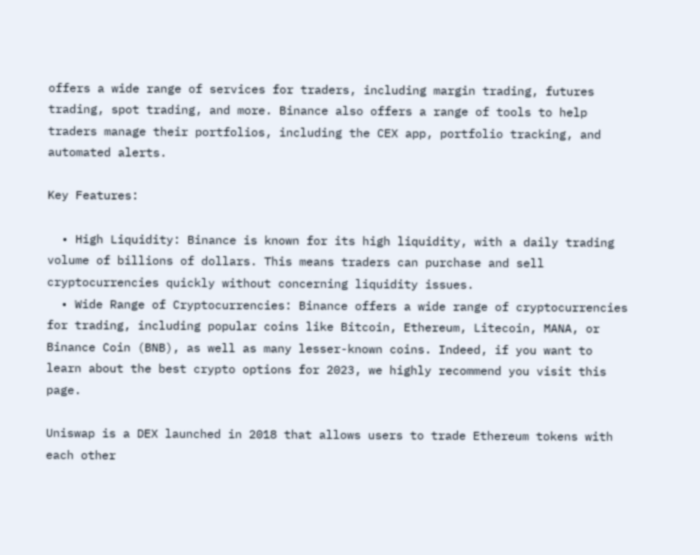offers a wide range of services for traders, including margin trading, futures trading, spot trading, and more. Binance also offers a range of tools to help traders manage their portfolios, including the CEX app, portfolio tracking, and automated alerts.

Key Features:

  • High Liquidity: Binance is known for its high liquidity, with a daily trading volume of billions of dollars. This means traders can purchase and sell cryptocurrencies quickly without concerning liquidity issues.
  • Wide Range of Cryptocurrencies: Binance offers a wide range of cryptocurrencies for trading, including popular coins like Bitcoin, Ethereum, Litecoin, MANA, or Binance Coin (BNB), as well as many lesser-known coins. Indeed, if you want to learn about the best crypto options for 2023, we highly recommend you visit this page.

Uniswap is a DEX launched in 2018 that allows users to trade Ethereum tokens with each other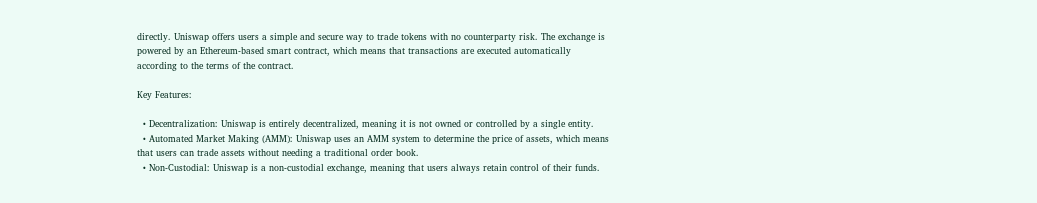directly. Uniswap offers users a simple and secure way to trade tokens with no counterparty risk. The exchange is powered by an Ethereum-based smart contract, which means that transactions are executed automatically according to the terms of the contract.

Key Features:

  • Decentralization: Uniswap is entirely decentralized, meaning it is not owned or controlled by a single entity.
  • Automated Market Making (AMM): Uniswap uses an AMM system to determine the price of assets, which means that users can trade assets without needing a traditional order book.
  • Non-Custodial: Uniswap is a non-custodial exchange, meaning that users always retain control of their funds.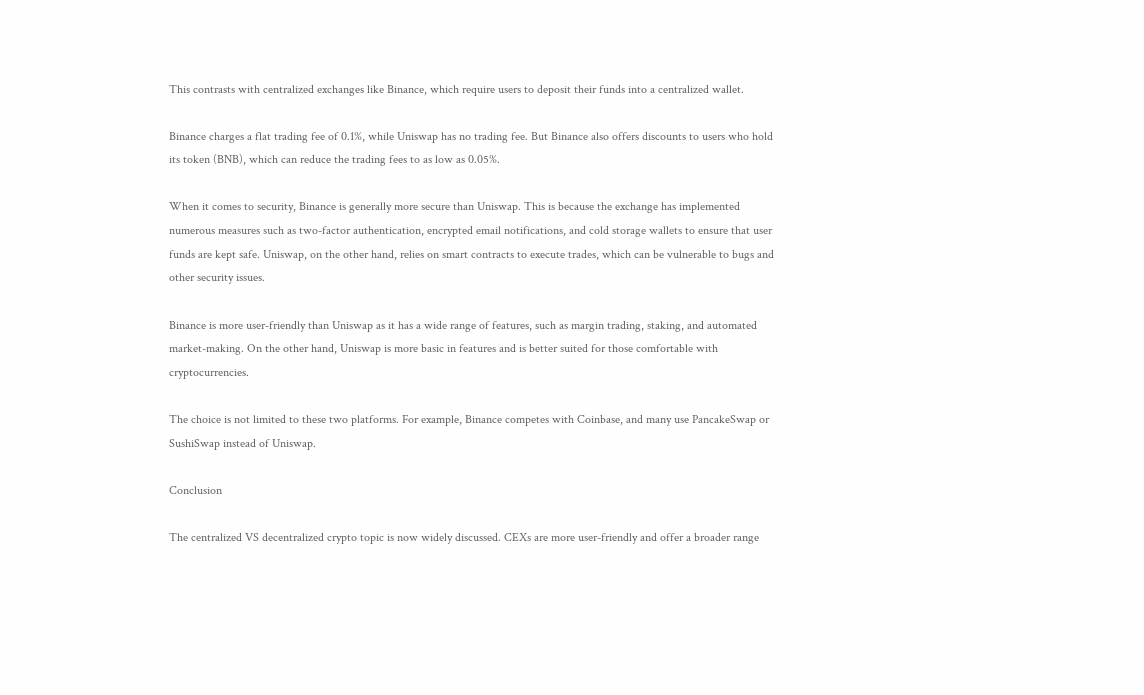This contrasts with centralized exchanges like Binance, which require users to deposit their funds into a centralized wallet.

Binance charges a flat trading fee of 0.1%, while Uniswap has no trading fee. But Binance also offers discounts to users who hold its token (BNB), which can reduce the trading fees to as low as 0.05%.

When it comes to security, Binance is generally more secure than Uniswap. This is because the exchange has implemented numerous measures such as two-factor authentication, encrypted email notifications, and cold storage wallets to ensure that user funds are kept safe. Uniswap, on the other hand, relies on smart contracts to execute trades, which can be vulnerable to bugs and other security issues.

Binance is more user-friendly than Uniswap as it has a wide range of features, such as margin trading, staking, and automated market-making. On the other hand, Uniswap is more basic in features and is better suited for those comfortable with cryptocurrencies.

The choice is not limited to these two platforms. For example, Binance competes with Coinbase, and many use PancakeSwap or SushiSwap instead of Uniswap.

Conclusion

The centralized VS decentralized crypto topic is now widely discussed. CEXs are more user-friendly and offer a broader range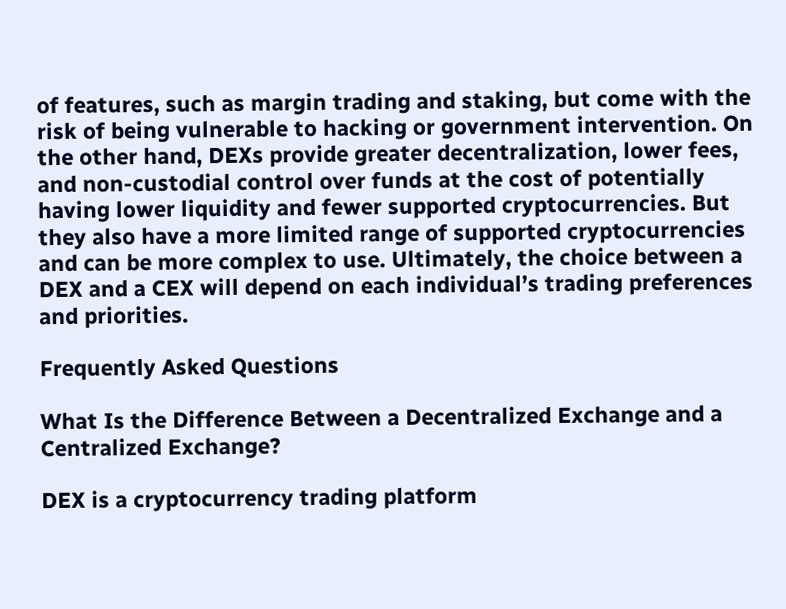of features, such as margin trading and staking, but come with the risk of being vulnerable to hacking or government intervention. On the other hand, DEXs provide greater decentralization, lower fees, and non-custodial control over funds at the cost of potentially having lower liquidity and fewer supported cryptocurrencies. But they also have a more limited range of supported cryptocurrencies and can be more complex to use. Ultimately, the choice between a DEX and a CEX will depend on each individual’s trading preferences and priorities.

Frequently Asked Questions

What Is the Difference Between a Decentralized Exchange and a Centralized Exchange?

DEX is a cryptocurrency trading platform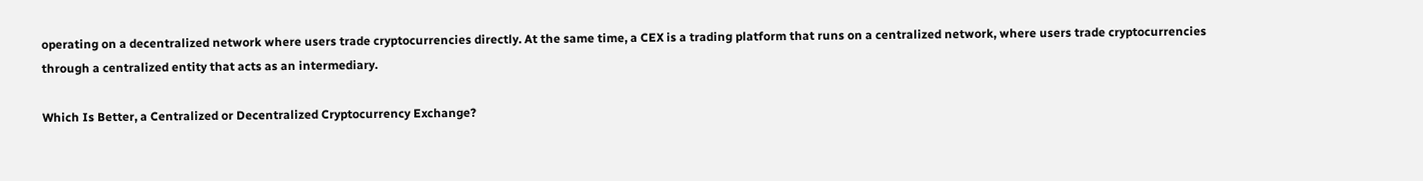operating on a decentralized network where users trade cryptocurrencies directly. At the same time, a CEX is a trading platform that runs on a centralized network, where users trade cryptocurrencies through a centralized entity that acts as an intermediary.

Which Is Better, a Centralized or Decentralized Cryptocurrency Exchange?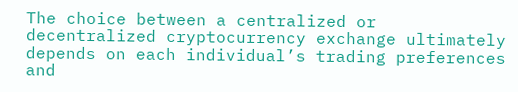The choice between a centralized or decentralized cryptocurrency exchange ultimately depends on each individual’s trading preferences and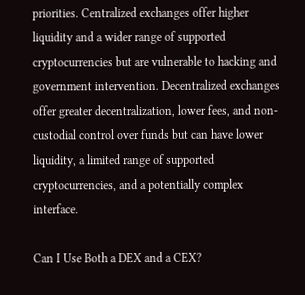priorities. Centralized exchanges offer higher liquidity and a wider range of supported cryptocurrencies but are vulnerable to hacking and government intervention. Decentralized exchanges offer greater decentralization, lower fees, and non-custodial control over funds but can have lower liquidity, a limited range of supported cryptocurrencies, and a potentially complex interface.

Can I Use Both a DEX and a CEX?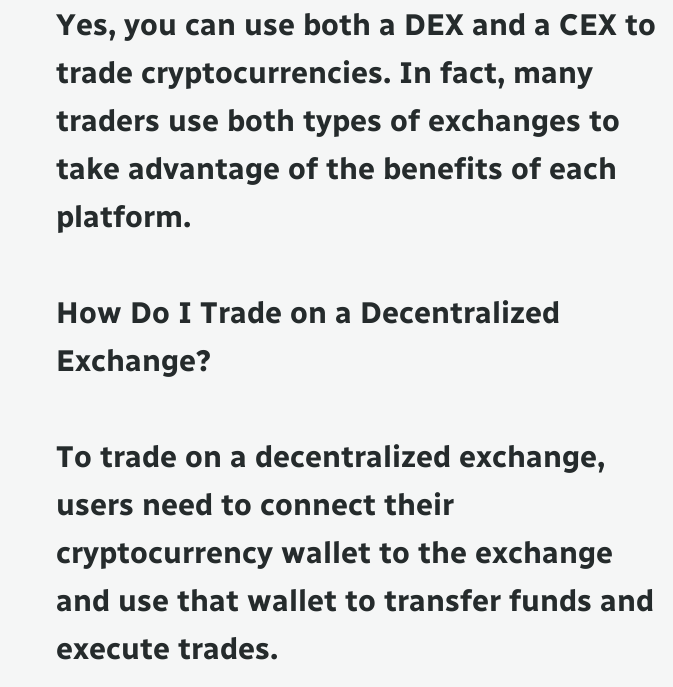Yes, you can use both a DEX and a CEX to trade cryptocurrencies. In fact, many traders use both types of exchanges to take advantage of the benefits of each platform.

How Do I Trade on a Decentralized Exchange?

To trade on a decentralized exchange, users need to connect their cryptocurrency wallet to the exchange and use that wallet to transfer funds and execute trades.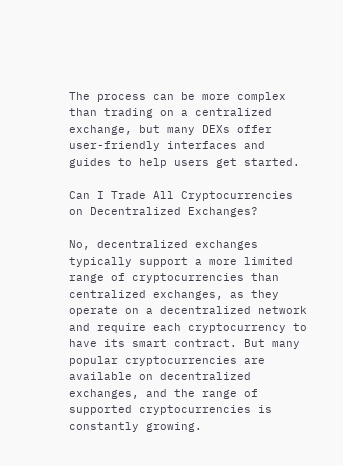The process can be more complex than trading on a centralized exchange, but many DEXs offer user-friendly interfaces and guides to help users get started.

Can I Trade All Cryptocurrencies on Decentralized Exchanges?

No, decentralized exchanges typically support a more limited range of cryptocurrencies than centralized exchanges, as they operate on a decentralized network and require each cryptocurrency to have its smart contract. But many popular cryptocurrencies are available on decentralized exchanges, and the range of supported cryptocurrencies is constantly growing.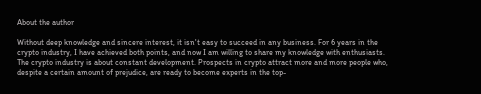About the author

Without deep knowledge and sincere interest, it isn't easy to succeed in any business. For 6 years in the crypto industry, I have achieved both points, and now I am willing to share my knowledge with enthusiasts. The crypto industry is about constant development. Prospects in crypto attract more and more people who, despite a certain amount of prejudice, are ready to become experts in the top-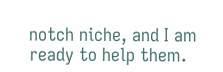notch niche, and I am ready to help them.